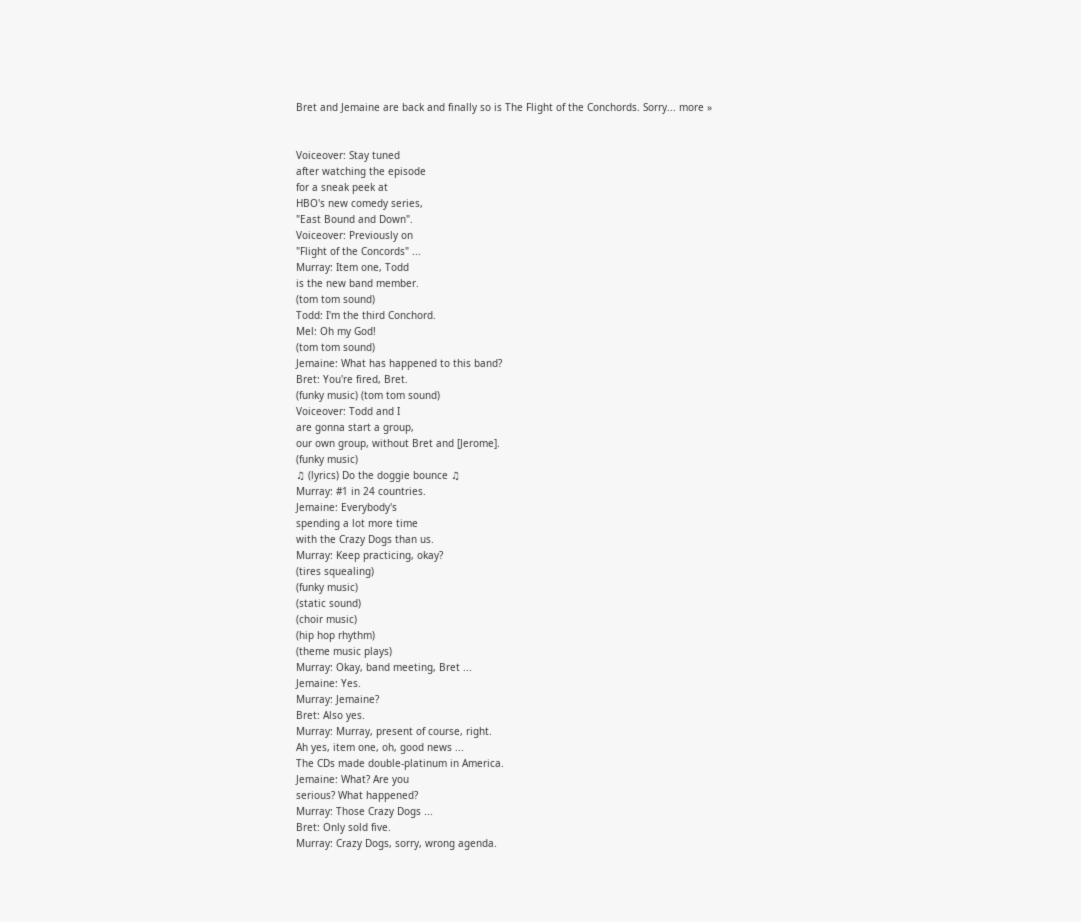Bret and Jemaine are back and finally so is The Flight of the Conchords. Sorry... more »


Voiceover: Stay tuned
after watching the episode
for a sneak peek at
HBO's new comedy series,
"East Bound and Down".
Voiceover: Previously on
"Flight of the Concords" ...
Murray: Item one, Todd
is the new band member.
(tom tom sound)
Todd: I'm the third Conchord.
Mel: Oh my God!
(tom tom sound)
Jemaine: What has happened to this band?
Bret: You're fired, Bret.
(funky music) (tom tom sound)
Voiceover: Todd and I
are gonna start a group,
our own group, without Bret and [Jerome].
(funky music)
♫ (lyrics) Do the doggie bounce ♫
Murray: #1 in 24 countries.
Jemaine: Everybody's
spending a lot more time
with the Crazy Dogs than us.
Murray: Keep practicing, okay?
(tires squealing)
(funky music)
(static sound)
(choir music)
(hip hop rhythm)
(theme music plays)
Murray: Okay, band meeting, Bret ...
Jemaine: Yes.
Murray: Jemaine?
Bret: Also yes.
Murray: Murray, present of course, right.
Ah yes, item one, oh, good news ...
The CDs made double-platinum in America.
Jemaine: What? Are you
serious? What happened?
Murray: Those Crazy Dogs ...
Bret: Only sold five.
Murray: Crazy Dogs, sorry, wrong agenda.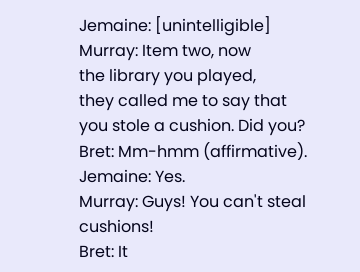Jemaine: [unintelligible]
Murray: Item two, now
the library you played,
they called me to say that
you stole a cushion. Did you?
Bret: Mm-hmm (affirmative).
Jemaine: Yes.
Murray: Guys! You can't steal cushions!
Bret: It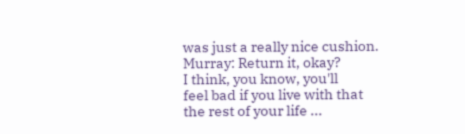was just a really nice cushion.
Murray: Return it, okay?
I think, you know, you'll
feel bad if you live with that
the rest of your life ...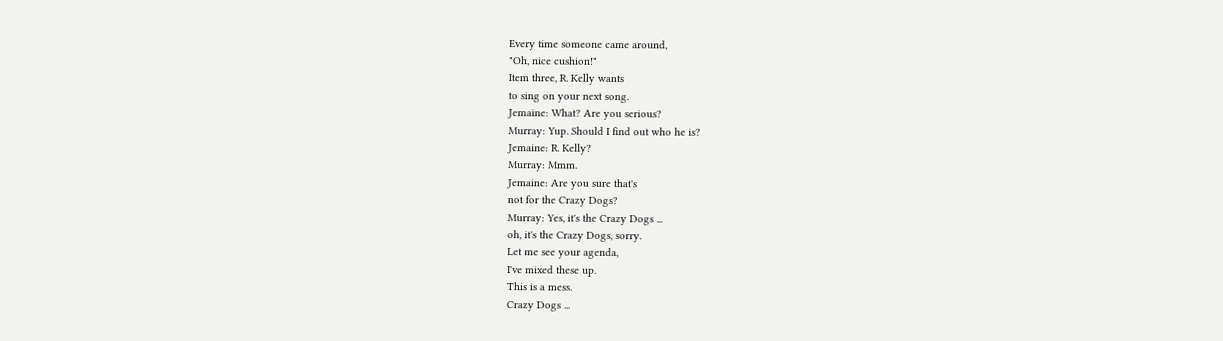Every time someone came around,
"Oh, nice cushion!"
Item three, R. Kelly wants
to sing on your next song.
Jemaine: What? Are you serious?
Murray: Yup. Should I find out who he is?
Jemaine: R. Kelly?
Murray: Mmm.
Jemaine: Are you sure that's
not for the Crazy Dogs?
Murray: Yes, it's the Crazy Dogs ...
oh, it's the Crazy Dogs, sorry.
Let me see your agenda,
I've mixed these up.
This is a mess.
Crazy Dogs ...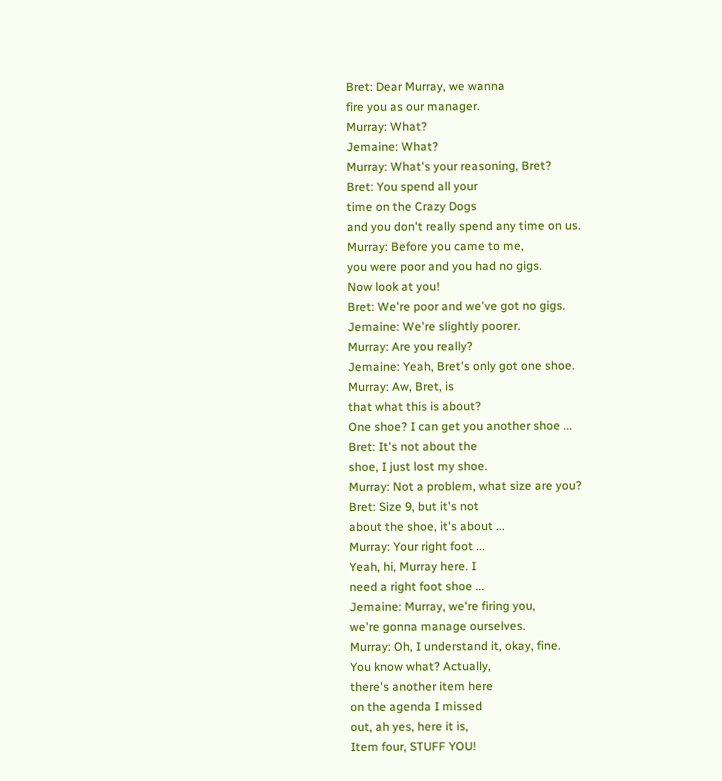Bret: Dear Murray, we wanna
fire you as our manager.
Murray: What?
Jemaine: What?
Murray: What's your reasoning, Bret?
Bret: You spend all your
time on the Crazy Dogs
and you don't really spend any time on us.
Murray: Before you came to me,
you were poor and you had no gigs.
Now look at you!
Bret: We're poor and we've got no gigs.
Jemaine: We're slightly poorer.
Murray: Are you really?
Jemaine: Yeah, Bret's only got one shoe.
Murray: Aw, Bret, is
that what this is about?
One shoe? I can get you another shoe ...
Bret: It's not about the
shoe, I just lost my shoe.
Murray: Not a problem, what size are you?
Bret: Size 9, but it's not
about the shoe, it's about ...
Murray: Your right foot ...
Yeah, hi, Murray here. I
need a right foot shoe ...
Jemaine: Murray, we're firing you,
we're gonna manage ourselves.
Murray: Oh, I understand it, okay, fine.
You know what? Actually,
there's another item here
on the agenda I missed
out, ah yes, here it is,
Item four, STUFF YOU!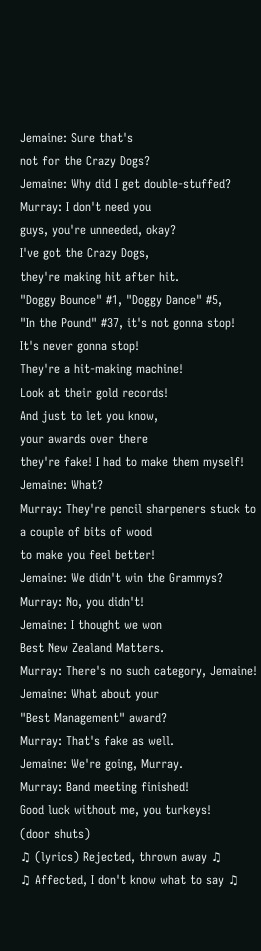Jemaine: Sure that's
not for the Crazy Dogs?
Jemaine: Why did I get double-stuffed?
Murray: I don't need you
guys, you're unneeded, okay?
I've got the Crazy Dogs,
they're making hit after hit.
"Doggy Bounce" #1, "Doggy Dance" #5,
"In the Pound" #37, it's not gonna stop!
It's never gonna stop!
They're a hit-making machine!
Look at their gold records!
And just to let you know,
your awards over there
they're fake! I had to make them myself!
Jemaine: What?
Murray: They're pencil sharpeners stuck to
a couple of bits of wood
to make you feel better!
Jemaine: We didn't win the Grammys?
Murray: No, you didn't!
Jemaine: I thought we won
Best New Zealand Matters.
Murray: There's no such category, Jemaine!
Jemaine: What about your
"Best Management" award?
Murray: That's fake as well.
Jemaine: We're going, Murray.
Murray: Band meeting finished!
Good luck without me, you turkeys!
(door shuts)
♫ (lyrics) Rejected, thrown away ♫
♫ Affected, I don't know what to say ♫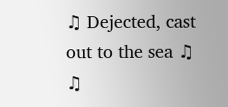♫ Dejected, cast out to the sea ♫
♫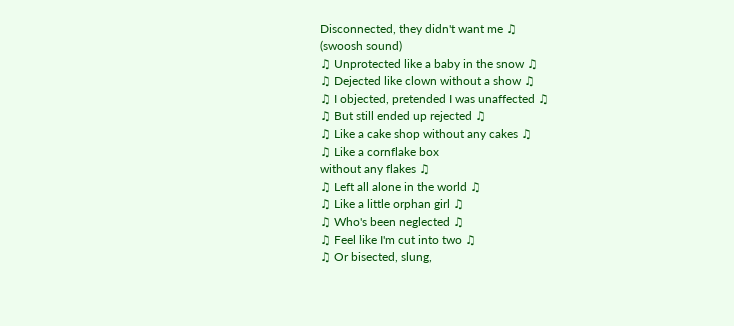Disconnected, they didn't want me ♫
(swoosh sound)
♫ Unprotected like a baby in the snow ♫
♫ Dejected like clown without a show ♫
♫ I objected, pretended I was unaffected ♫
♫ But still ended up rejected ♫
♫ Like a cake shop without any cakes ♫
♫ Like a cornflake box
without any flakes ♫
♫ Left all alone in the world ♫
♫ Like a little orphan girl ♫
♫ Who's been neglected ♫
♫ Feel like I'm cut into two ♫
♫ Or bisected, slung,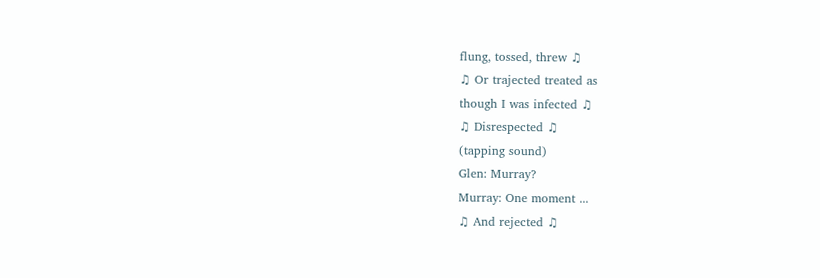flung, tossed, threw ♫
♫ Or trajected treated as
though I was infected ♫
♫ Disrespected ♫
(tapping sound)
Glen: Murray?
Murray: One moment ...
♫ And rejected ♫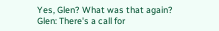Yes, Glen? What was that again?
Glen: There's a call for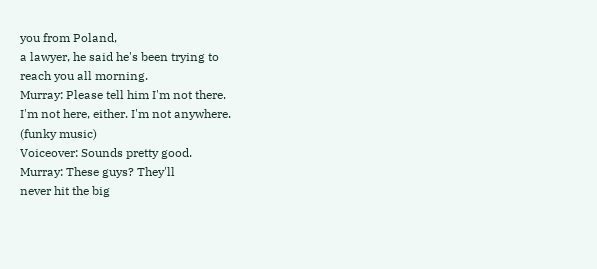you from Poland,
a lawyer, he said he's been trying to
reach you all morning.
Murray: Please tell him I'm not there.
I'm not here, either. I'm not anywhere.
(funky music)
Voiceover: Sounds pretty good.
Murray: These guys? They'll
never hit the big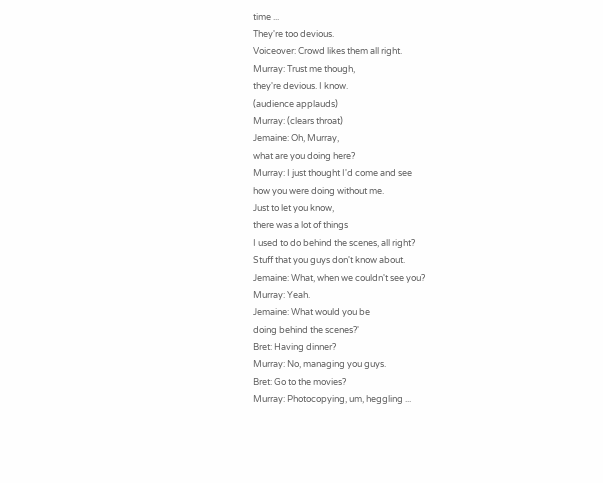time ...
They're too devious.
Voiceover: Crowd likes them all right.
Murray: Trust me though,
they're devious. I know.
(audience applauds)
Murray: (clears throat)
Jemaine: Oh, Murray,
what are you doing here?
Murray: I just thought I'd come and see
how you were doing without me.
Just to let you know,
there was a lot of things
I used to do behind the scenes, all right?
Stuff that you guys don't know about.
Jemaine: What, when we couldn't see you?
Murray: Yeah.
Jemaine: What would you be
doing behind the scenes?'
Bret: Having dinner?
Murray: No, managing you guys.
Bret: Go to the movies?
Murray: Photocopying, um, heggling ...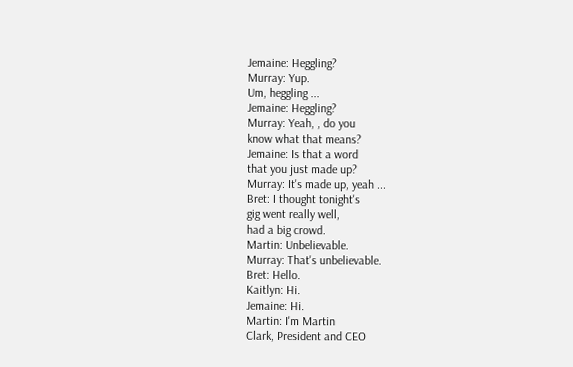Jemaine: Heggling?
Murray: Yup.
Um, heggling ...
Jemaine: Heggling?
Murray: Yeah, , do you
know what that means?
Jemaine: Is that a word
that you just made up?
Murray: It's made up, yeah ...
Bret: I thought tonight's
gig went really well,
had a big crowd.
Martin: Unbelievable.
Murray: That's unbelievable.
Bret: Hello.
Kaitlyn: Hi.
Jemaine: Hi.
Martin: I'm Martin
Clark, President and CEO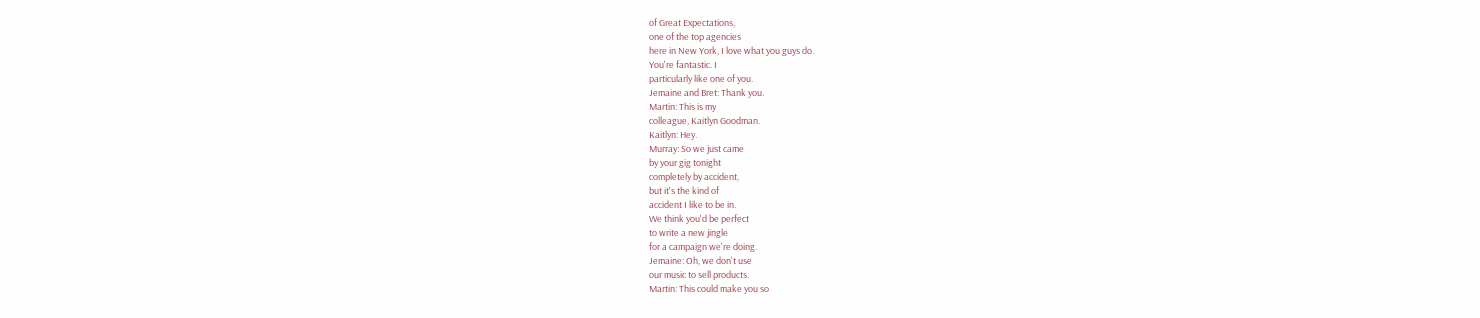of Great Expectations,
one of the top agencies
here in New York, I love what you guys do.
You're fantastic. I
particularly like one of you.
Jemaine and Bret: Thank you.
Martin: This is my
colleague, Kaitlyn Goodman.
Kaitlyn: Hey.
Murray: So we just came
by your gig tonight
completely by accident,
but it's the kind of
accident I like to be in.
We think you'd be perfect
to write a new jingle
for a campaign we're doing.
Jemaine: Oh, we don't use
our music to sell products.
Martin: This could make you so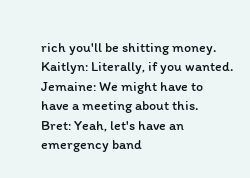rich you'll be shitting money.
Kaitlyn: Literally, if you wanted.
Jemaine: We might have to
have a meeting about this.
Bret: Yeah, let's have an
emergency band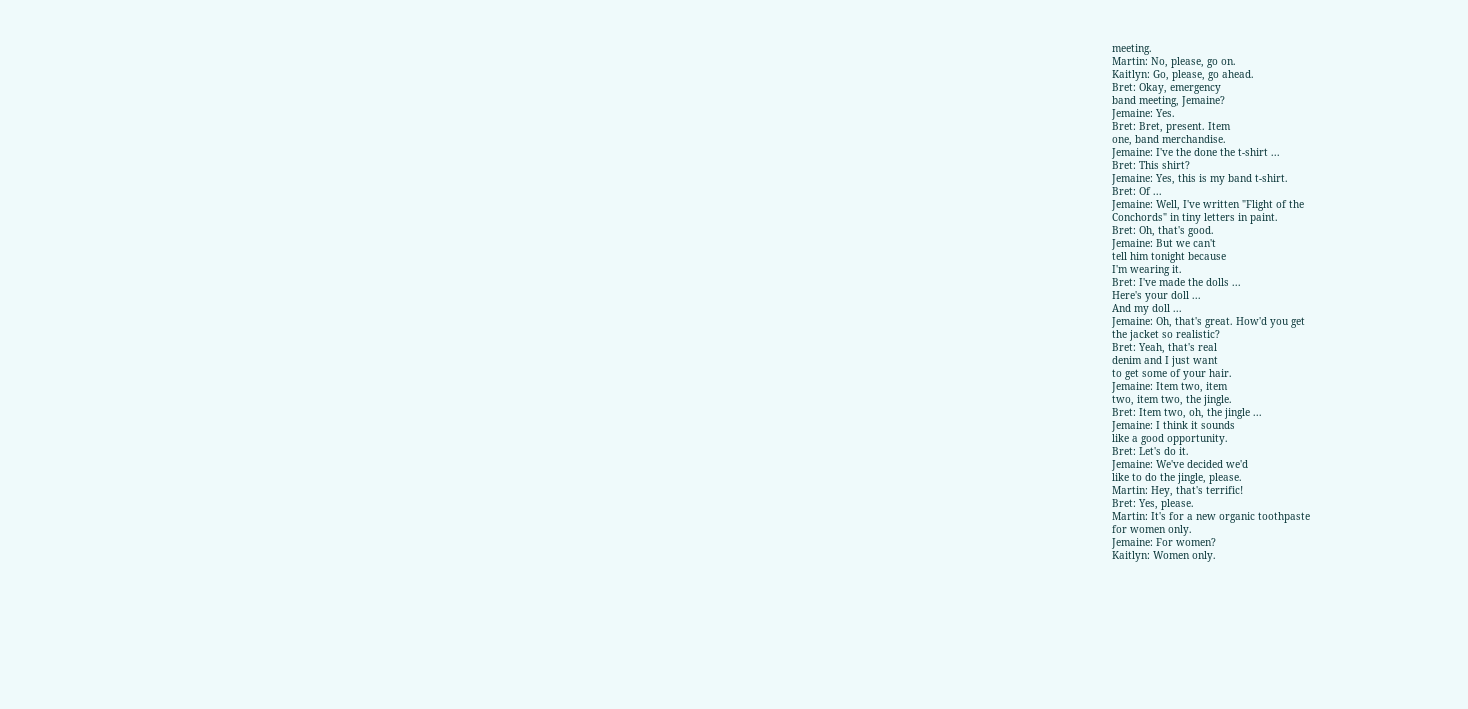meeting.
Martin: No, please, go on.
Kaitlyn: Go, please, go ahead.
Bret: Okay, emergency
band meeting, Jemaine?
Jemaine: Yes.
Bret: Bret, present. Item
one, band merchandise.
Jemaine: I've the done the t-shirt ...
Bret: This shirt?
Jemaine: Yes, this is my band t-shirt.
Bret: Of ...
Jemaine: Well, I've written "Flight of the
Conchords" in tiny letters in paint.
Bret: Oh, that's good.
Jemaine: But we can't
tell him tonight because
I'm wearing it.
Bret: I've made the dolls ...
Here's your doll ...
And my doll ...
Jemaine: Oh, that's great. How'd you get
the jacket so realistic?
Bret: Yeah, that's real
denim and I just want
to get some of your hair.
Jemaine: Item two, item
two, item two, the jingle.
Bret: Item two, oh, the jingle ...
Jemaine: I think it sounds
like a good opportunity.
Bret: Let's do it.
Jemaine: We've decided we'd
like to do the jingle, please.
Martin: Hey, that's terrific!
Bret: Yes, please.
Martin: It's for a new organic toothpaste
for women only.
Jemaine: For women?
Kaitlyn: Women only.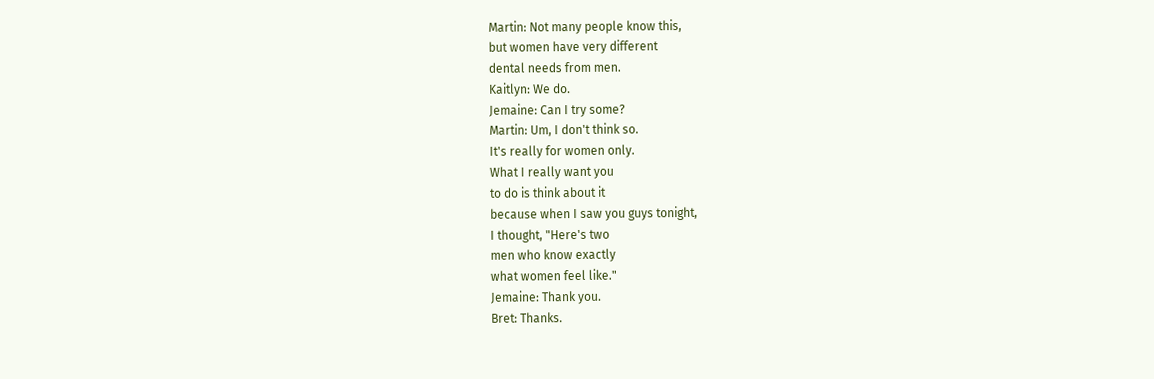Martin: Not many people know this,
but women have very different
dental needs from men.
Kaitlyn: We do.
Jemaine: Can I try some?
Martin: Um, I don't think so.
It's really for women only.
What I really want you
to do is think about it
because when I saw you guys tonight,
I thought, "Here's two
men who know exactly
what women feel like."
Jemaine: Thank you.
Bret: Thanks.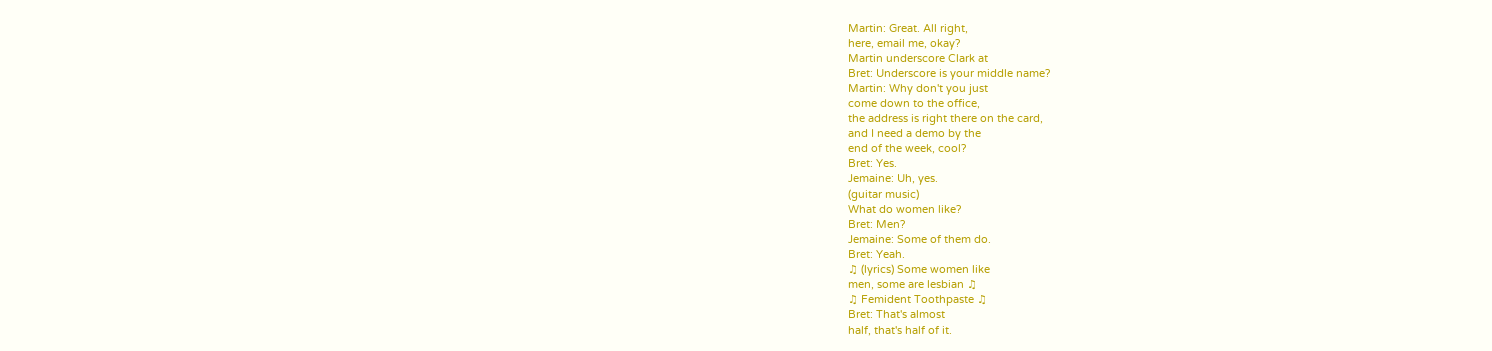Martin: Great. All right,
here, email me, okay?
Martin underscore Clark at
Bret: Underscore is your middle name?
Martin: Why don't you just
come down to the office,
the address is right there on the card,
and I need a demo by the
end of the week, cool?
Bret: Yes.
Jemaine: Uh, yes.
(guitar music)
What do women like?
Bret: Men?
Jemaine: Some of them do.
Bret: Yeah.
♫ (lyrics) Some women like
men, some are lesbian ♫
♫ Femident Toothpaste ♫
Bret: That's almost
half, that's half of it.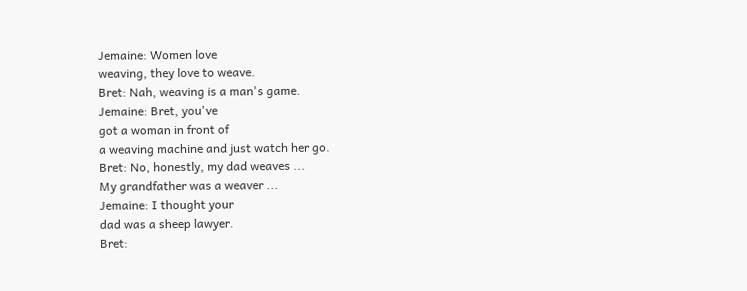Jemaine: Women love
weaving, they love to weave.
Bret: Nah, weaving is a man's game.
Jemaine: Bret, you've
got a woman in front of
a weaving machine and just watch her go.
Bret: No, honestly, my dad weaves ...
My grandfather was a weaver ...
Jemaine: I thought your
dad was a sheep lawyer.
Bret: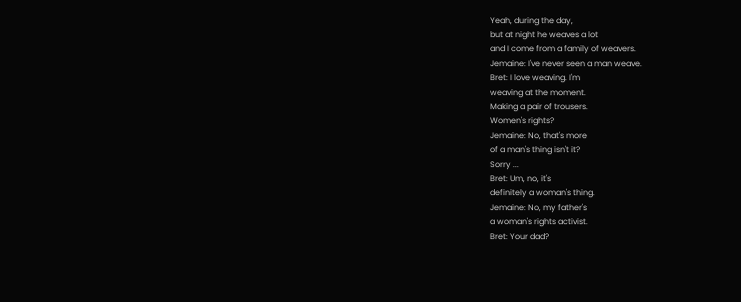Yeah, during the day,
but at night he weaves a lot
and I come from a family of weavers.
Jemaine: I've never seen a man weave.
Bret: I love weaving. I'm
weaving at the moment.
Making a pair of trousers.
Women's rights?
Jemaine: No, that's more
of a man's thing isn't it?
Sorry ...
Bret: Um, no, it's
definitely a woman's thing.
Jemaine: No, my father's
a woman's rights activist.
Bret: Your dad?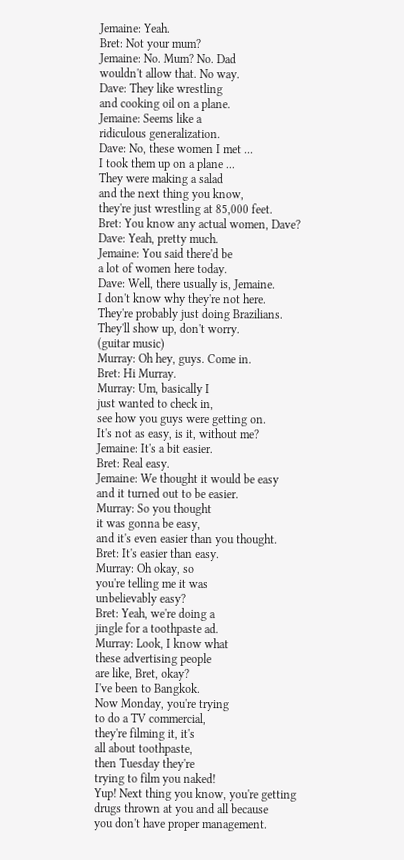Jemaine: Yeah.
Bret: Not your mum?
Jemaine: No. Mum? No. Dad
wouldn't allow that. No way.
Dave: They like wrestling
and cooking oil on a plane.
Jemaine: Seems like a
ridiculous generalization.
Dave: No, these women I met ...
I took them up on a plane ...
They were making a salad
and the next thing you know,
they're just wrestling at 85,000 feet.
Bret: You know any actual women, Dave?
Dave: Yeah, pretty much.
Jemaine: You said there'd be
a lot of women here today.
Dave: Well, there usually is, Jemaine.
I don't know why they're not here.
They're probably just doing Brazilians.
They'll show up, don't worry.
(guitar music)
Murray: Oh hey, guys. Come in.
Bret: Hi Murray.
Murray: Um, basically I
just wanted to check in,
see how you guys were getting on.
It's not as easy, is it, without me?
Jemaine: It's a bit easier.
Bret: Real easy.
Jemaine: We thought it would be easy
and it turned out to be easier.
Murray: So you thought
it was gonna be easy,
and it's even easier than you thought.
Bret: It's easier than easy.
Murray: Oh okay, so
you're telling me it was
unbelievably easy?
Bret: Yeah, we're doing a
jingle for a toothpaste ad.
Murray: Look, I know what
these advertising people
are like, Bret, okay?
I've been to Bangkok.
Now Monday, you're trying
to do a TV commercial,
they're filming it, it's
all about toothpaste,
then Tuesday they're
trying to film you naked!
Yup! Next thing you know, you're getting
drugs thrown at you and all because
you don't have proper management.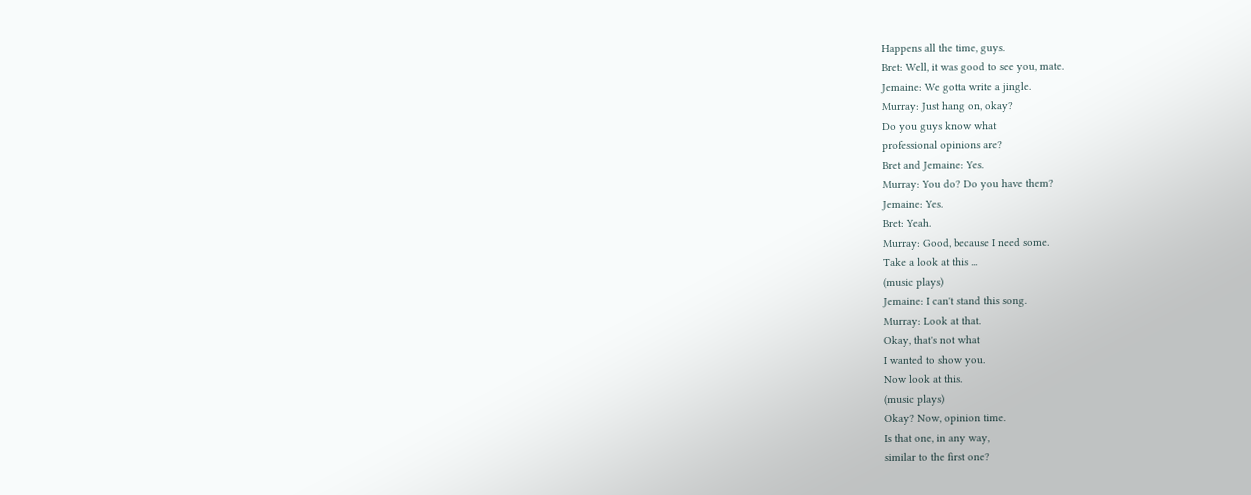Happens all the time, guys.
Bret: Well, it was good to see you, mate.
Jemaine: We gotta write a jingle.
Murray: Just hang on, okay?
Do you guys know what
professional opinions are?
Bret and Jemaine: Yes.
Murray: You do? Do you have them?
Jemaine: Yes.
Bret: Yeah.
Murray: Good, because I need some.
Take a look at this ...
(music plays)
Jemaine: I can't stand this song.
Murray: Look at that.
Okay, that's not what
I wanted to show you.
Now look at this.
(music plays)
Okay? Now, opinion time.
Is that one, in any way,
similar to the first one?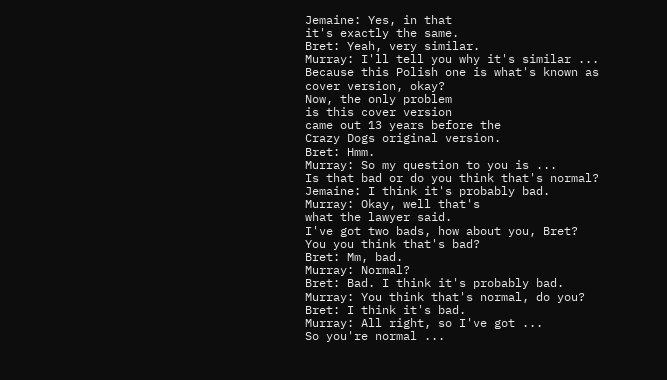Jemaine: Yes, in that
it's exactly the same.
Bret: Yeah, very similar.
Murray: I'll tell you why it's similar ...
Because this Polish one is what's known as
cover version, okay?
Now, the only problem
is this cover version
came out 13 years before the
Crazy Dogs original version.
Bret: Hmm.
Murray: So my question to you is ...
Is that bad or do you think that's normal?
Jemaine: I think it's probably bad.
Murray: Okay, well that's
what the lawyer said.
I've got two bads, how about you, Bret?
You you think that's bad?
Bret: Mm, bad.
Murray: Normal?
Bret: Bad. I think it's probably bad.
Murray: You think that's normal, do you?
Bret: I think it's bad.
Murray: All right, so I've got ...
So you're normal ...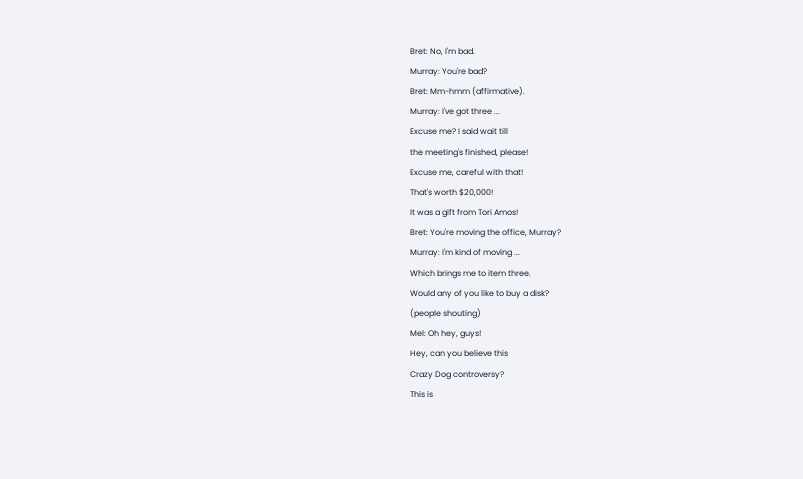Bret: No, I'm bad.
Murray: You're bad?
Bret: Mm-hmm (affirmative).
Murray: I've got three ...
Excuse me? I said wait till
the meeting's finished, please!
Excuse me, careful with that!
That's worth $20,000!
It was a gift from Tori Amos!
Bret: You're moving the office, Murray?
Murray: I'm kind of moving ...
Which brings me to item three.
Would any of you like to buy a disk?
(people shouting)
Mel: Oh hey, guys!
Hey, can you believe this
Crazy Dog controversy?
This is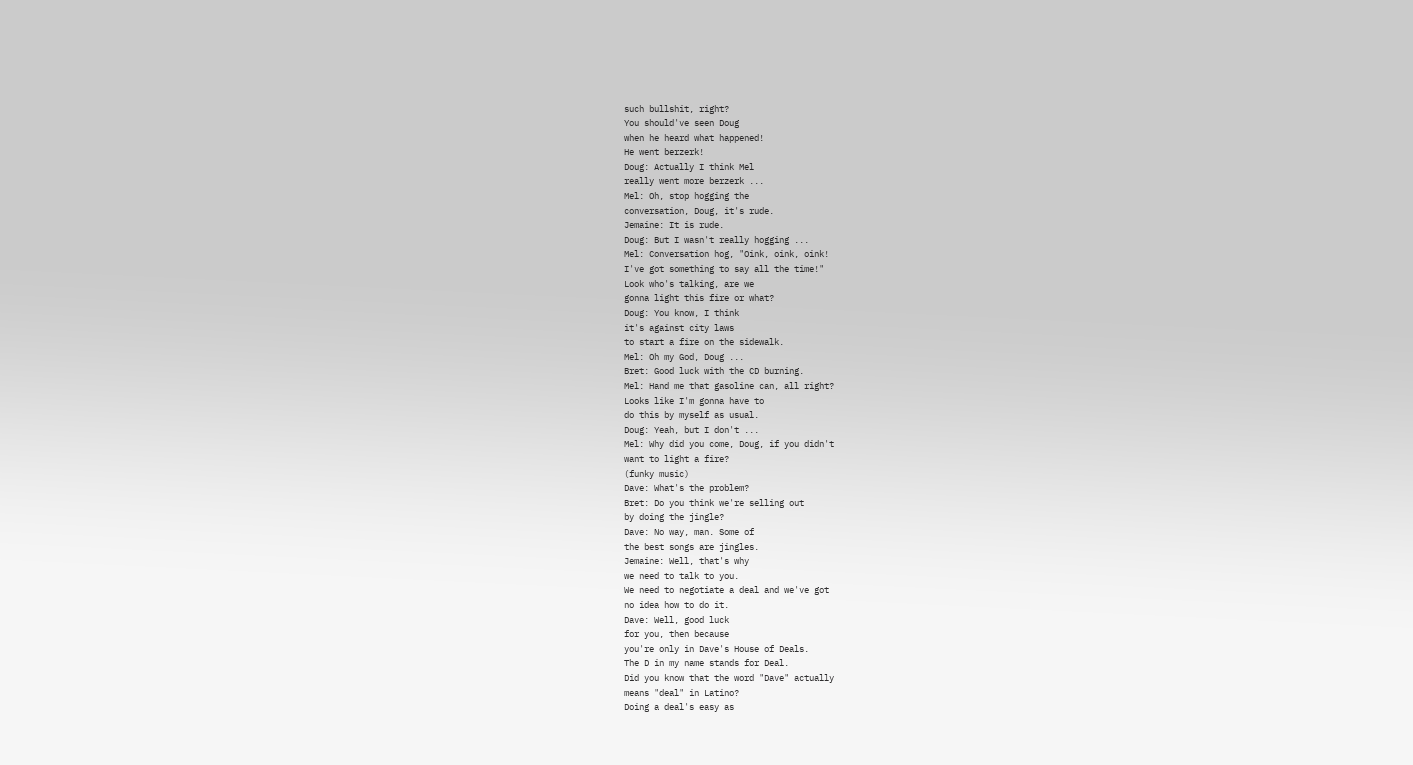such bullshit, right?
You should've seen Doug
when he heard what happened!
He went berzerk!
Doug: Actually I think Mel
really went more berzerk ...
Mel: Oh, stop hogging the
conversation, Doug, it's rude.
Jemaine: It is rude.
Doug: But I wasn't really hogging ...
Mel: Conversation hog, "Oink, oink, oink!
I've got something to say all the time!"
Look who's talking, are we
gonna light this fire or what?
Doug: You know, I think
it's against city laws
to start a fire on the sidewalk.
Mel: Oh my God, Doug ...
Bret: Good luck with the CD burning.
Mel: Hand me that gasoline can, all right?
Looks like I'm gonna have to
do this by myself as usual.
Doug: Yeah, but I don't ...
Mel: Why did you come, Doug, if you didn't
want to light a fire?
(funky music)
Dave: What's the problem?
Bret: Do you think we're selling out
by doing the jingle?
Dave: No way, man. Some of
the best songs are jingles.
Jemaine: Well, that's why
we need to talk to you.
We need to negotiate a deal and we've got
no idea how to do it.
Dave: Well, good luck
for you, then because
you're only in Dave's House of Deals.
The D in my name stands for Deal.
Did you know that the word "Dave" actually
means "deal" in Latino?
Doing a deal's easy as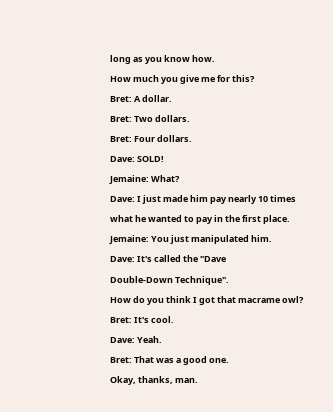long as you know how.
How much you give me for this?
Bret: A dollar.
Bret: Two dollars.
Bret: Four dollars.
Dave: SOLD!
Jemaine: What?
Dave: I just made him pay nearly 10 times
what he wanted to pay in the first place.
Jemaine: You just manipulated him.
Dave: It's called the "Dave
Double-Down Technique".
How do you think I got that macrame owl?
Bret: It's cool.
Dave: Yeah.
Bret: That was a good one.
Okay, thanks, man.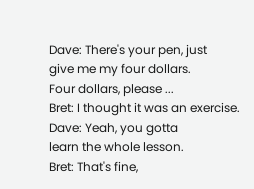Dave: There's your pen, just
give me my four dollars.
Four dollars, please ...
Bret: I thought it was an exercise.
Dave: Yeah, you gotta
learn the whole lesson.
Bret: That's fine,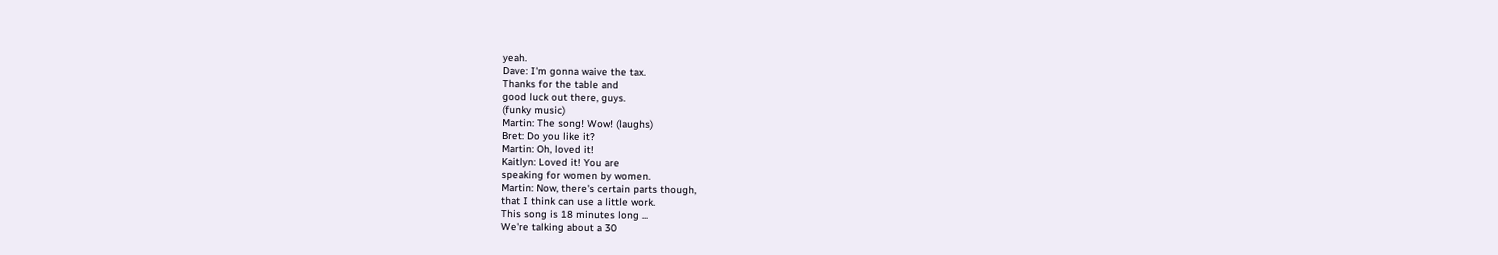yeah.
Dave: I'm gonna waive the tax.
Thanks for the table and
good luck out there, guys.
(funky music)
Martin: The song! Wow! (laughs)
Bret: Do you like it?
Martin: Oh, loved it!
Kaitlyn: Loved it! You are
speaking for women by women.
Martin: Now, there's certain parts though,
that I think can use a little work.
This song is 18 minutes long ...
We're talking about a 30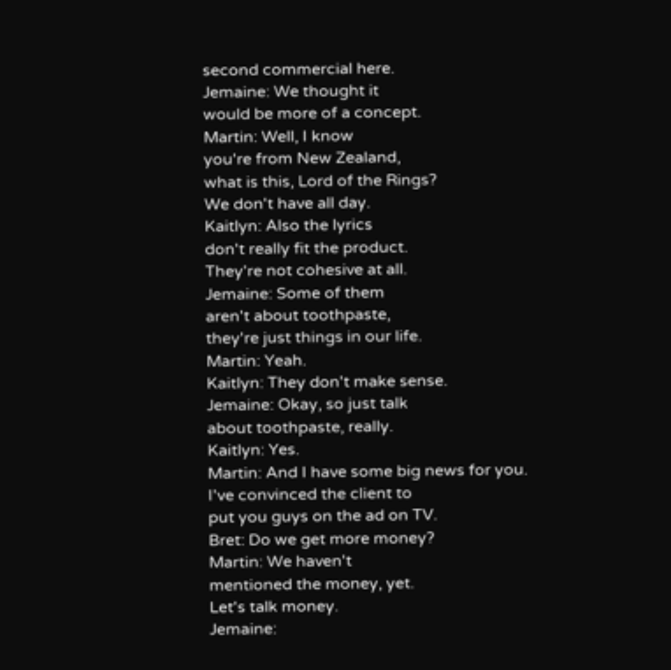second commercial here.
Jemaine: We thought it
would be more of a concept.
Martin: Well, I know
you're from New Zealand,
what is this, Lord of the Rings?
We don't have all day.
Kaitlyn: Also the lyrics
don't really fit the product.
They're not cohesive at all.
Jemaine: Some of them
aren't about toothpaste,
they're just things in our life.
Martin: Yeah.
Kaitlyn: They don't make sense.
Jemaine: Okay, so just talk
about toothpaste, really.
Kaitlyn: Yes.
Martin: And I have some big news for you.
I've convinced the client to
put you guys on the ad on TV.
Bret: Do we get more money?
Martin: We haven't
mentioned the money, yet.
Let's talk money.
Jemaine: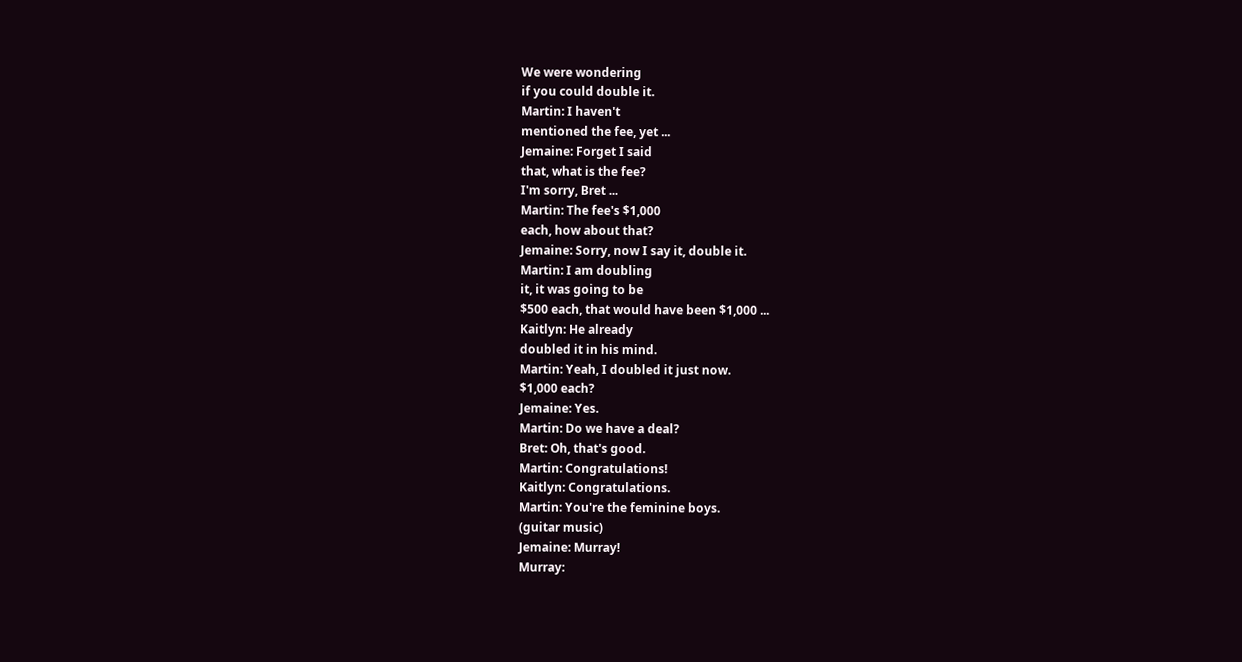We were wondering
if you could double it.
Martin: I haven't
mentioned the fee, yet ...
Jemaine: Forget I said
that, what is the fee?
I'm sorry, Bret ...
Martin: The fee's $1,000
each, how about that?
Jemaine: Sorry, now I say it, double it.
Martin: I am doubling
it, it was going to be
$500 each, that would have been $1,000 ...
Kaitlyn: He already
doubled it in his mind.
Martin: Yeah, I doubled it just now.
$1,000 each?
Jemaine: Yes.
Martin: Do we have a deal?
Bret: Oh, that's good.
Martin: Congratulations!
Kaitlyn: Congratulations.
Martin: You're the feminine boys.
(guitar music)
Jemaine: Murray!
Murray: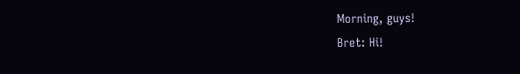Morning, guys!
Bret: Hi!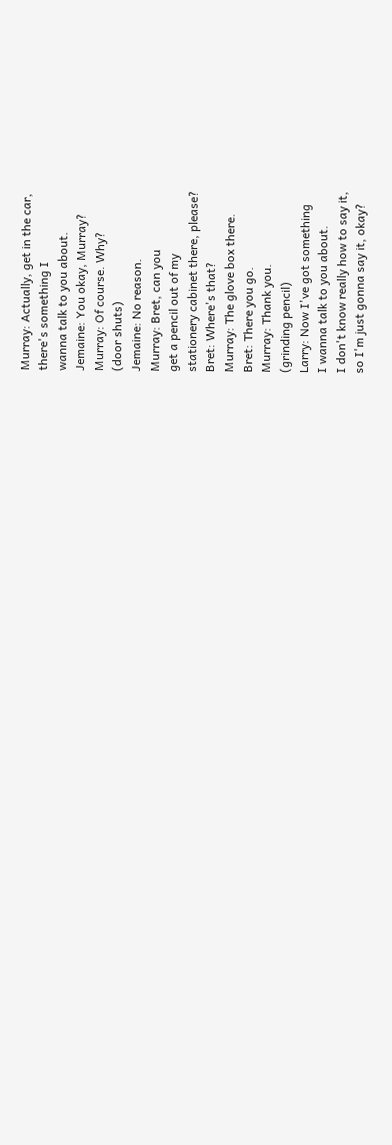Murray: Actually, get in the car,
there's something I
wanna talk to you about.
Jemaine: You okay, Murray?
Murray: Of course. Why?
(door shuts)
Jemaine: No reason.
Murray: Bret, can you
get a pencil out of my
stationery cabinet there, please?
Bret: Where's that?
Murray: The glove box there.
Bret: There you go.
Murray: Thank you.
(grinding pencil)
Larry: Now I've got something
I wanna talk to you about.
I don't know really how to say it,
so I'm just gonna say it, okay?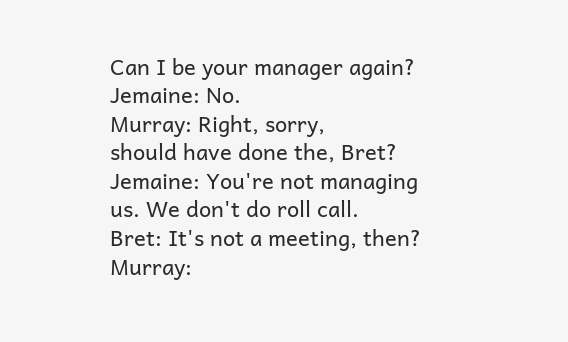Can I be your manager again?
Jemaine: No.
Murray: Right, sorry,
should have done the, Bret?
Jemaine: You're not managing
us. We don't do roll call.
Bret: It's not a meeting, then?
Murray: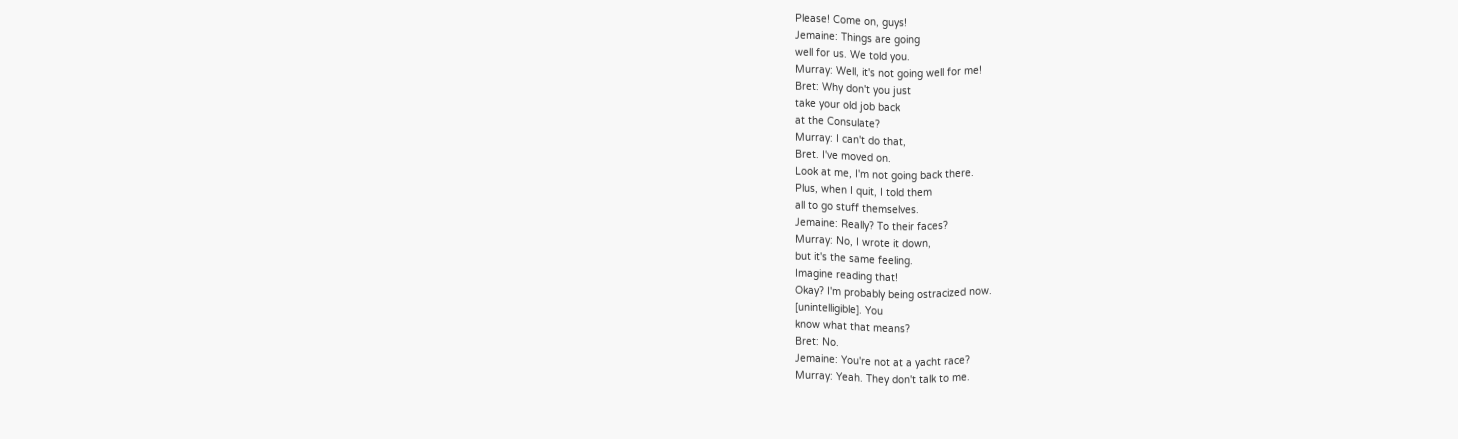Please! Come on, guys!
Jemaine: Things are going
well for us. We told you.
Murray: Well, it's not going well for me!
Bret: Why don't you just
take your old job back
at the Consulate?
Murray: I can't do that,
Bret. I've moved on.
Look at me, I'm not going back there.
Plus, when I quit, I told them
all to go stuff themselves.
Jemaine: Really? To their faces?
Murray: No, I wrote it down,
but it's the same feeling.
Imagine reading that!
Okay? I'm probably being ostracized now.
[unintelligible]. You
know what that means?
Bret: No.
Jemaine: You're not at a yacht race?
Murray: Yeah. They don't talk to me.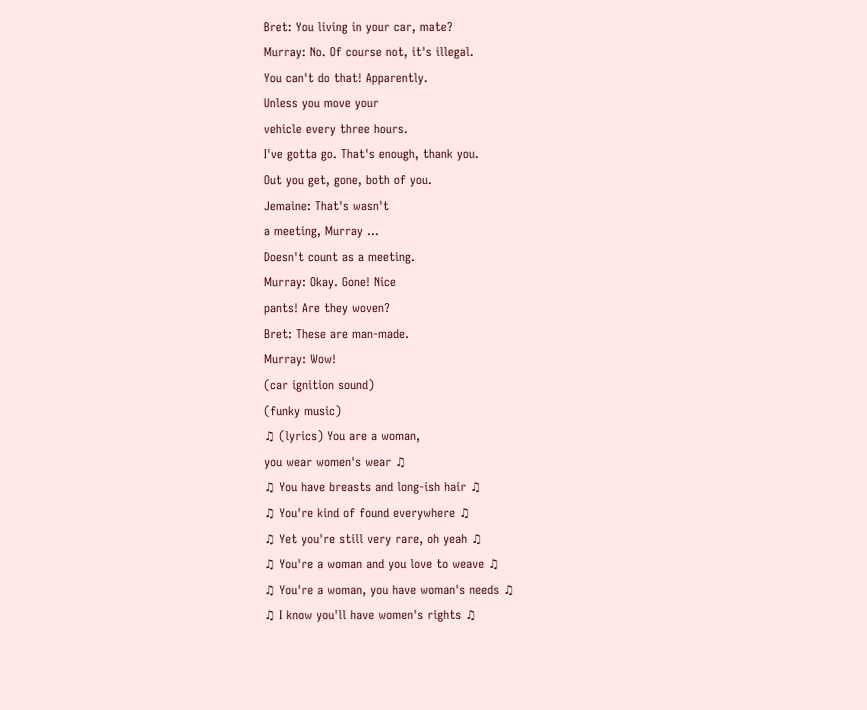Bret: You living in your car, mate?
Murray: No. Of course not, it's illegal.
You can't do that! Apparently.
Unless you move your
vehicle every three hours.
I've gotta go. That's enough, thank you.
Out you get, gone, both of you.
Jemaine: That's wasn't
a meeting, Murray ...
Doesn't count as a meeting.
Murray: Okay. Gone! Nice
pants! Are they woven?
Bret: These are man-made.
Murray: Wow!
(car ignition sound)
(funky music)
♫ (lyrics) You are a woman,
you wear women's wear ♫
♫ You have breasts and long-ish hair ♫
♫ You're kind of found everywhere ♫
♫ Yet you're still very rare, oh yeah ♫
♫ You're a woman and you love to weave ♫
♫ You're a woman, you have woman's needs ♫
♫ I know you'll have women's rights ♫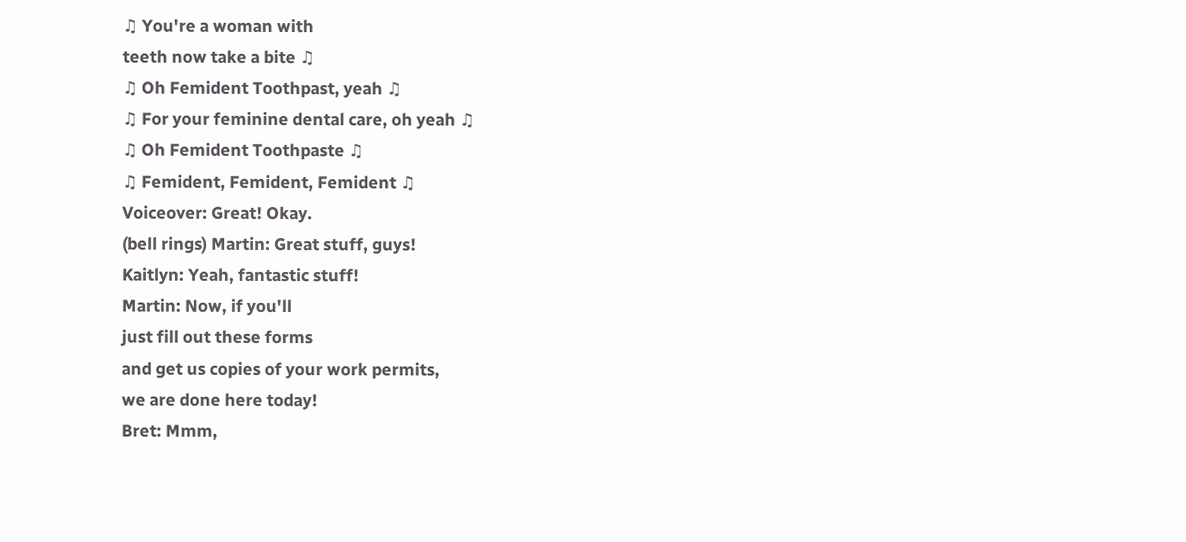♫ You're a woman with
teeth now take a bite ♫
♫ Oh Femident Toothpast, yeah ♫
♫ For your feminine dental care, oh yeah ♫
♫ Oh Femident Toothpaste ♫
♫ Femident, Femident, Femident ♫
Voiceover: Great! Okay.
(bell rings) Martin: Great stuff, guys!
Kaitlyn: Yeah, fantastic stuff!
Martin: Now, if you'll
just fill out these forms
and get us copies of your work permits,
we are done here today!
Bret: Mmm,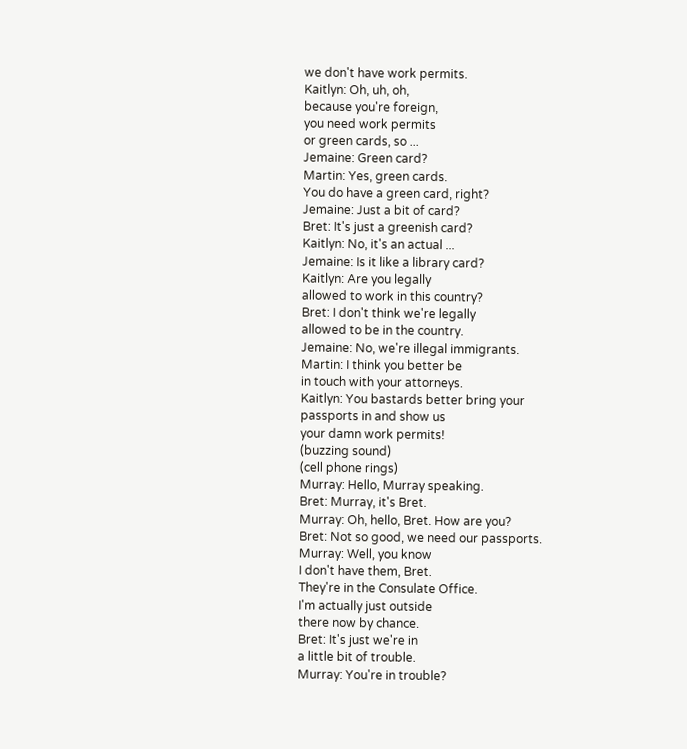we don't have work permits.
Kaitlyn: Oh, uh, oh,
because you're foreign,
you need work permits
or green cards, so ...
Jemaine: Green card?
Martin: Yes, green cards.
You do have a green card, right?
Jemaine: Just a bit of card?
Bret: It's just a greenish card?
Kaitlyn: No, it's an actual ...
Jemaine: Is it like a library card?
Kaitlyn: Are you legally
allowed to work in this country?
Bret: I don't think we're legally
allowed to be in the country.
Jemaine: No, we're illegal immigrants.
Martin: I think you better be
in touch with your attorneys.
Kaitlyn: You bastards better bring your
passports in and show us
your damn work permits!
(buzzing sound)
(cell phone rings)
Murray: Hello, Murray speaking.
Bret: Murray, it's Bret.
Murray: Oh, hello, Bret. How are you?
Bret: Not so good, we need our passports.
Murray: Well, you know
I don't have them, Bret.
They're in the Consulate Office.
I'm actually just outside
there now by chance.
Bret: It's just we're in
a little bit of trouble.
Murray: You're in trouble?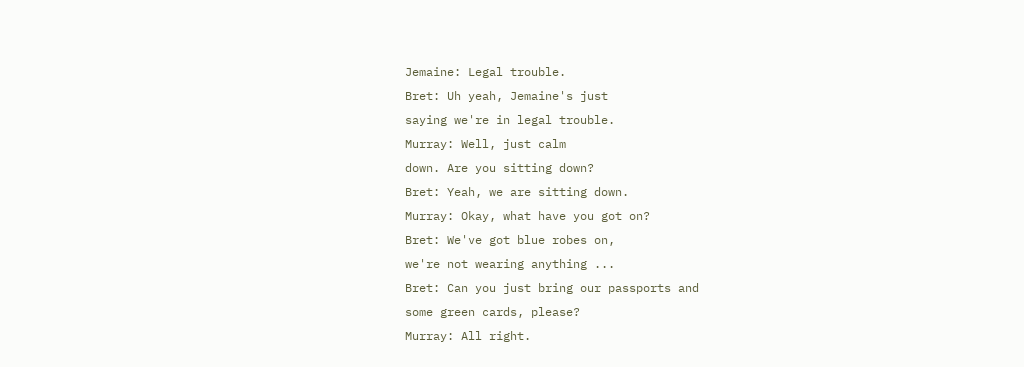Jemaine: Legal trouble.
Bret: Uh yeah, Jemaine's just
saying we're in legal trouble.
Murray: Well, just calm
down. Are you sitting down?
Bret: Yeah, we are sitting down.
Murray: Okay, what have you got on?
Bret: We've got blue robes on,
we're not wearing anything ...
Bret: Can you just bring our passports and
some green cards, please?
Murray: All right.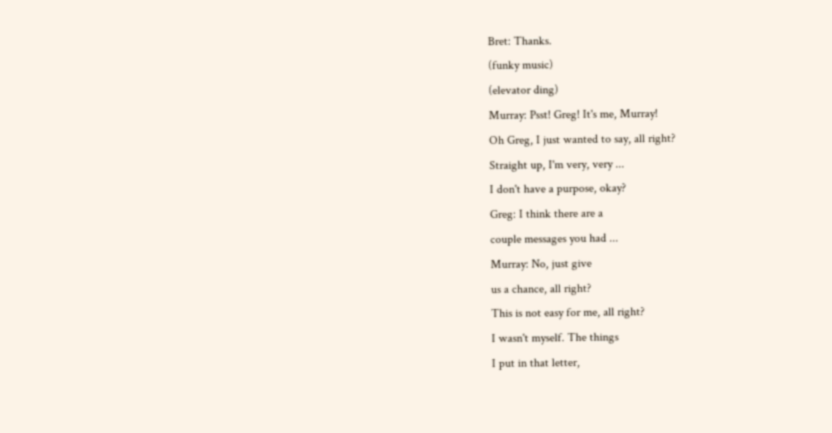Bret: Thanks.
(funky music)
(elevator ding)
Murray: Psst! Greg! It's me, Murray!
Oh Greg, I just wanted to say, all right?
Straight up, I'm very, very ...
I don't have a purpose, okay?
Greg: I think there are a
couple messages you had ...
Murray: No, just give
us a chance, all right?
This is not easy for me, all right?
I wasn't myself. The things
I put in that letter,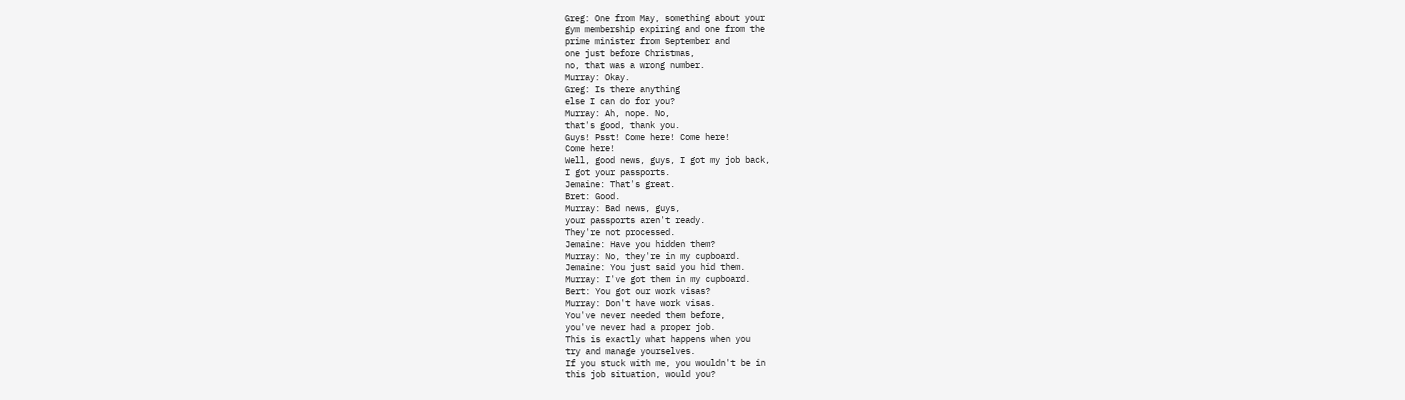Greg: One from May, something about your
gym membership expiring and one from the
prime minister from September and
one just before Christmas,
no, that was a wrong number.
Murray: Okay.
Greg: Is there anything
else I can do for you?
Murray: Ah, nope. No,
that's good, thank you.
Guys! Psst! Come here! Come here!
Come here!
Well, good news, guys, I got my job back,
I got your passports.
Jemaine: That's great.
Bret: Good.
Murray: Bad news, guys,
your passports aren't ready.
They're not processed.
Jemaine: Have you hidden them?
Murray: No, they're in my cupboard.
Jemaine: You just said you hid them.
Murray: I've got them in my cupboard.
Bert: You got our work visas?
Murray: Don't have work visas.
You've never needed them before,
you've never had a proper job.
This is exactly what happens when you
try and manage yourselves.
If you stuck with me, you wouldn't be in
this job situation, would you?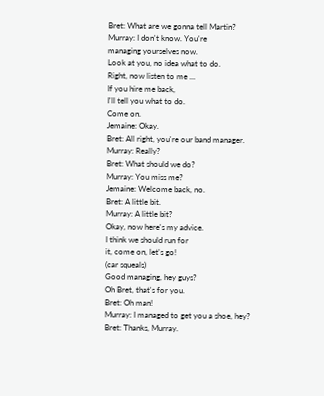Bret: What are we gonna tell Martin?
Murray: I don't know. You're
managing yourselves now.
Look at you, no idea what to do.
Right, now listen to me ...
If you hire me back,
I'll tell you what to do.
Come on.
Jemaine: Okay.
Bret: All right, you're our band manager.
Murray: Really?
Bret: What should we do?
Murray: You miss me?
Jemaine: Welcome back, no.
Bret: A little bit.
Murray: A little bit?
Okay, now here's my advice.
I think we should run for
it, come on, let's go!
(car squeals)
Good managing, hey guys?
Oh Bret, that's for you.
Bret: Oh man!
Murray: I managed to get you a shoe, hey?
Bret: Thanks, Murray.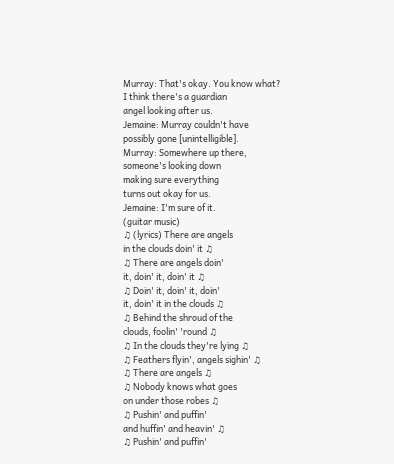Murray: That's okay. You know what?
I think there's a guardian
angel looking after us.
Jemaine: Murray couldn't have
possibly gone [unintelligible].
Murray: Somewhere up there,
someone's looking down
making sure everything
turns out okay for us.
Jemaine: I'm sure of it.
(guitar music)
♫ (lyrics) There are angels
in the clouds doin' it ♫
♫ There are angels doin'
it, doin' it, doin' it ♫
♫ Doin' it, doin' it, doin'
it, doin' it in the clouds ♫
♫ Behind the shroud of the
clouds, foolin' 'round ♫
♫ In the clouds they're lying ♫
♫ Feathers flyin', angels sighin' ♫
♫ There are angels ♫
♫ Nobody knows what goes
on under those robes ♫
♫ Pushin' and puffin'
and huffin' and heavin' ♫
♫ Pushin' and puffin'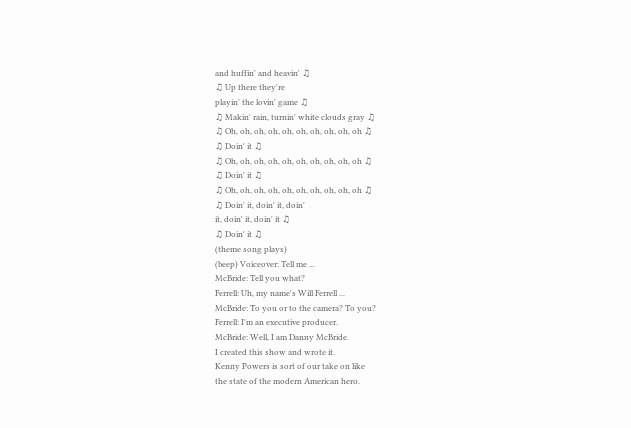and huffin' and heavin' ♫
♫ Up there they're
playin' the lovin' game ♫
♫ Makin' rain, turnin' white clouds gray ♫
♫ Oh, oh, oh, oh, oh, oh, oh, oh, oh, oh ♫
♫ Doin' it ♫
♫ Oh, oh, oh, oh, oh, oh, oh, oh, oh, oh ♫
♫ Doin' it ♫
♫ Oh, oh, oh, oh, oh, oh, oh, oh, oh, oh ♫
♫ Doin' it, doin' it, doin'
it, doin' it, doin' it ♫
♫ Doin' it ♫
(theme song plays)
(beep) Voiceover: Tell me ...
McBride: Tell you what?
Ferrell: Uh, my name's Will Ferrell ...
McBride: To you or to the camera? To you?
Ferrell: I'm an executive producer.
McBride: Well, I am Danny McBride.
I created this show and wrote it.
Kenny Powers is sort of our take on like
the state of the modern American hero.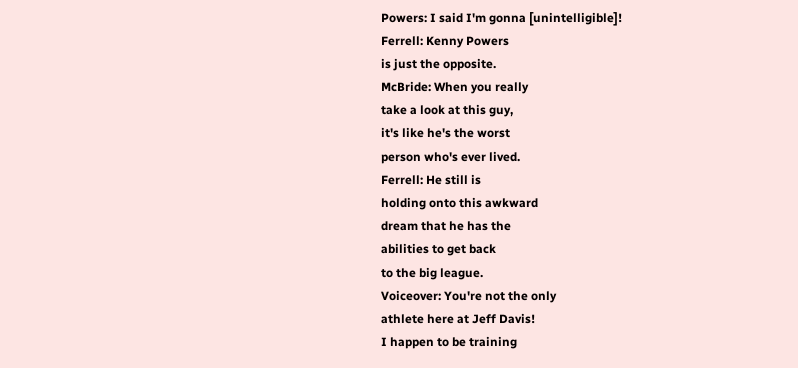Powers: I said I'm gonna [unintelligible]!
Ferrell: Kenny Powers
is just the opposite.
McBride: When you really
take a look at this guy,
it's like he's the worst
person who's ever lived.
Ferrell: He still is
holding onto this awkward
dream that he has the
abilities to get back
to the big league.
Voiceover: You're not the only
athlete here at Jeff Davis!
I happen to be training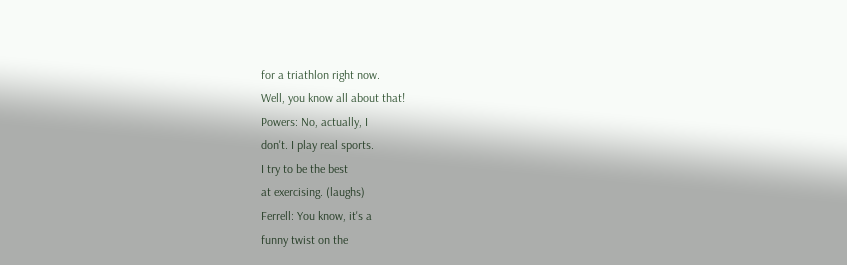for a triathlon right now.
Well, you know all about that!
Powers: No, actually, I
don't. I play real sports.
I try to be the best
at exercising. (laughs)
Ferrell: You know, it's a
funny twist on the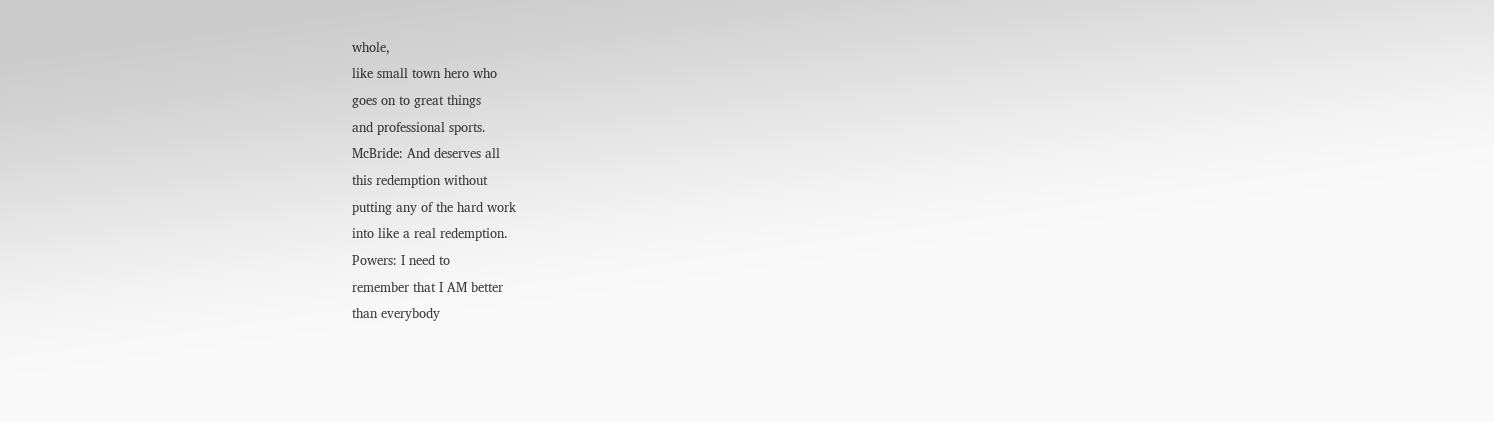whole,
like small town hero who
goes on to great things
and professional sports.
McBride: And deserves all
this redemption without
putting any of the hard work
into like a real redemption.
Powers: I need to
remember that I AM better
than everybody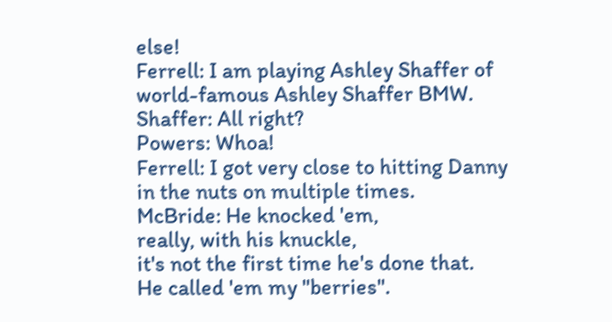else!
Ferrell: I am playing Ashley Shaffer of
world-famous Ashley Shaffer BMW.
Shaffer: All right?
Powers: Whoa!
Ferrell: I got very close to hitting Danny
in the nuts on multiple times.
McBride: He knocked 'em,
really, with his knuckle,
it's not the first time he's done that.
He called 'em my "berries".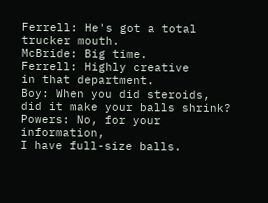Ferrell: He's got a total trucker mouth.
McBride: Big time.
Ferrell: Highly creative
in that department.
Boy: When you did steroids,
did it make your balls shrink?
Powers: No, for your information,
I have full-size balls.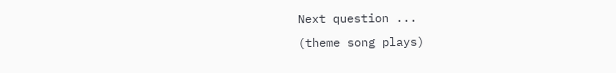Next question ...
(theme song plays)